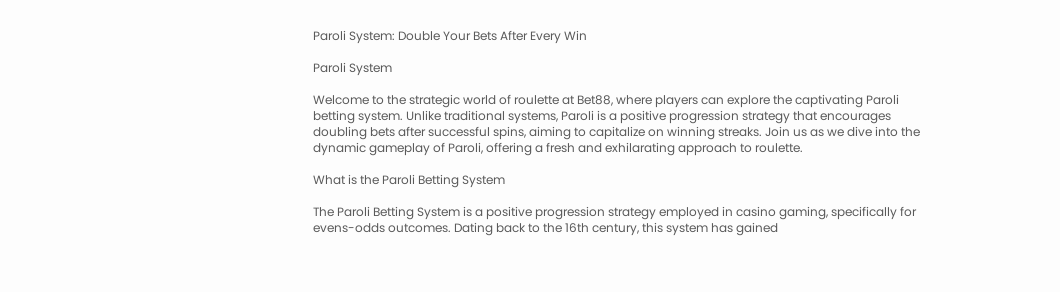Paroli System: Double Your Bets After Every Win

Paroli System

Welcome to the strategic world of roulette at Bet88, where players can explore the captivating Paroli betting system. Unlike traditional systems, Paroli is a positive progression strategy that encourages doubling bets after successful spins, aiming to capitalize on winning streaks. Join us as we dive into the dynamic gameplay of Paroli, offering a fresh and exhilarating approach to roulette.

What is the Paroli Betting System

The Paroli Betting System is a positive progression strategy employed in casino gaming, specifically for evens-odds outcomes. Dating back to the 16th century, this system has gained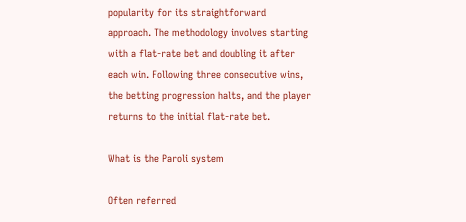popularity for its straightforward approach. The methodology involves starting with a flat-rate bet and doubling it after each win. Following three consecutive wins, the betting progression halts, and the player returns to the initial flat-rate bet.

What is the Paroli system

Often referred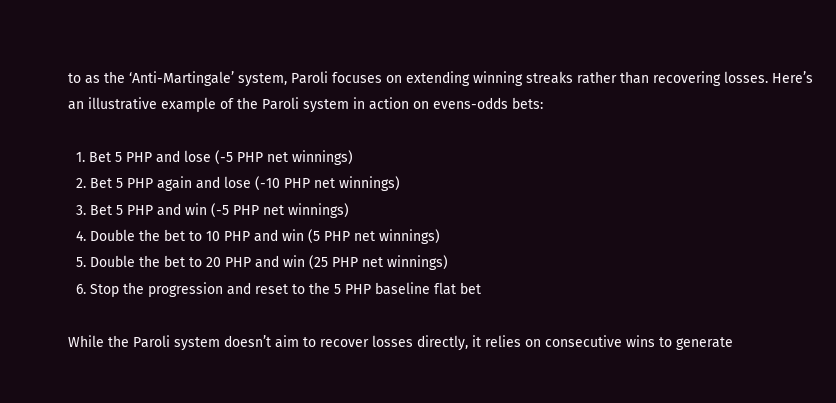to as the ‘Anti-Martingale’ system, Paroli focuses on extending winning streaks rather than recovering losses. Here’s an illustrative example of the Paroli system in action on evens-odds bets:

  1. Bet 5 PHP and lose (-5 PHP net winnings)
  2. Bet 5 PHP again and lose (-10 PHP net winnings)
  3. Bet 5 PHP and win (-5 PHP net winnings)
  4. Double the bet to 10 PHP and win (5 PHP net winnings)
  5. Double the bet to 20 PHP and win (25 PHP net winnings)
  6. Stop the progression and reset to the 5 PHP baseline flat bet

While the Paroli system doesn’t aim to recover losses directly, it relies on consecutive wins to generate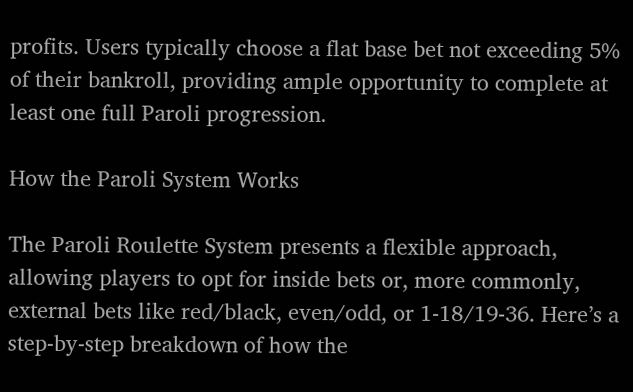profits. Users typically choose a flat base bet not exceeding 5% of their bankroll, providing ample opportunity to complete at least one full Paroli progression.

How the Paroli System Works

The Paroli Roulette System presents a flexible approach, allowing players to opt for inside bets or, more commonly, external bets like red/black, even/odd, or 1-18/19-36. Here’s a step-by-step breakdown of how the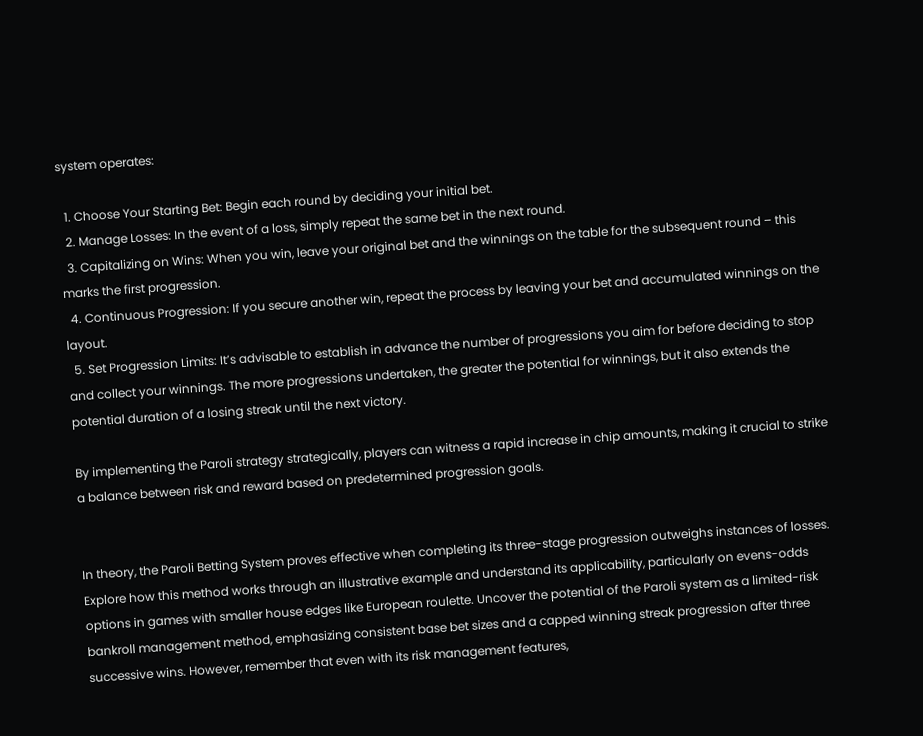system operates:

  1. Choose Your Starting Bet: Begin each round by deciding your initial bet.
  2. Manage Losses: In the event of a loss, simply repeat the same bet in the next round.
  3. Capitalizing on Wins: When you win, leave your original bet and the winnings on the table for the subsequent round – this marks the first progression.
  4. Continuous Progression: If you secure another win, repeat the process by leaving your bet and accumulated winnings on the layout.
  5. Set Progression Limits: It’s advisable to establish in advance the number of progressions you aim for before deciding to stop and collect your winnings. The more progressions undertaken, the greater the potential for winnings, but it also extends the potential duration of a losing streak until the next victory.

By implementing the Paroli strategy strategically, players can witness a rapid increase in chip amounts, making it crucial to strike a balance between risk and reward based on predetermined progression goals.


In theory, the Paroli Betting System proves effective when completing its three-stage progression outweighs instances of losses. Explore how this method works through an illustrative example and understand its applicability, particularly on evens-odds options in games with smaller house edges like European roulette. Uncover the potential of the Paroli system as a limited-risk bankroll management method, emphasizing consistent base bet sizes and a capped winning streak progression after three successive wins. However, remember that even with its risk management features,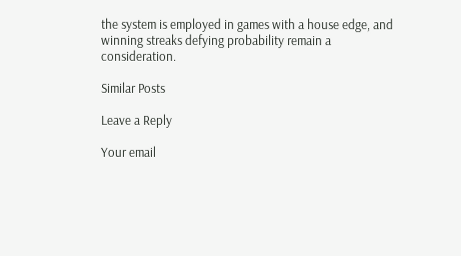the system is employed in games with a house edge, and winning streaks defying probability remain a consideration.

Similar Posts

Leave a Reply

Your email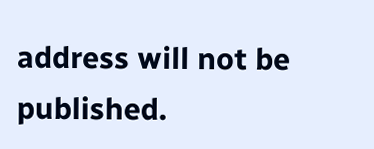address will not be published.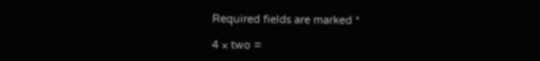Required fields are marked *

4 × two =